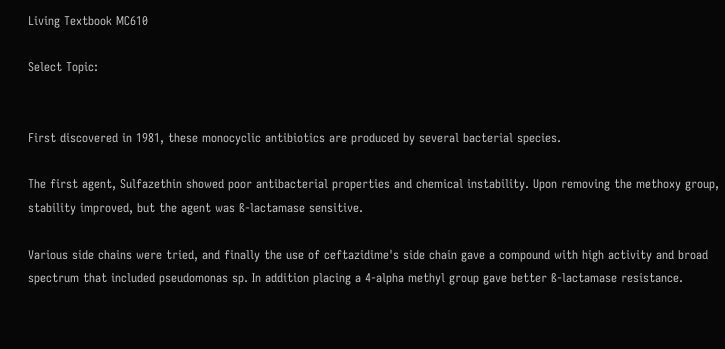Living Textbook MC610

Select Topic:


First discovered in 1981, these monocyclic antibiotics are produced by several bacterial species.

The first agent, Sulfazethin showed poor antibacterial properties and chemical instability. Upon removing the methoxy group, stability improved, but the agent was ß-lactamase sensitive.

Various side chains were tried, and finally the use of ceftazidime's side chain gave a compound with high activity and broad spectrum that included pseudomonas sp. In addition placing a 4-alpha methyl group gave better ß-lactamase resistance.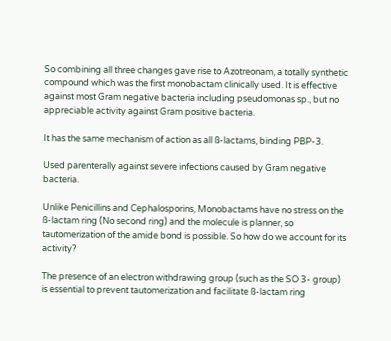So combining all three changes gave rise to Azotreonam, a totally synthetic compound which was the first monobactam clinically used. It is effective against most Gram negative bacteria including pseudomonas sp., but no appreciable activity against Gram positive bacteria.

It has the same mechanism of action as all ß-lactams, binding PBP-3.

Used parenterally against severe infections caused by Gram negative bacteria.

Unlike Penicillins and Cephalosporins, Monobactams have no stress on the ß-lactam ring (No second ring) and the molecule is planner, so tautomerization of the amide bond is possible. So how do we account for its activity?

The presence of an electron withdrawing group (such as the SO 3- group) is essential to prevent tautomerization and facilitate ß-lactam ring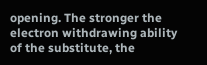opening. The stronger the electron withdrawing ability of the substitute, the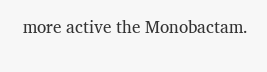more active the Monobactam.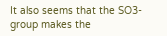It also seems that the SO3- group makes the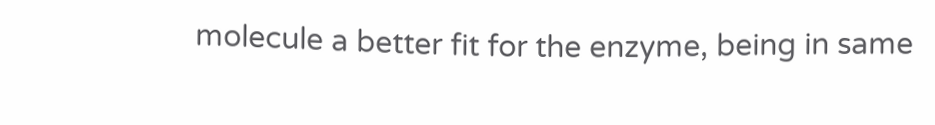molecule a better fit for the enzyme, being in same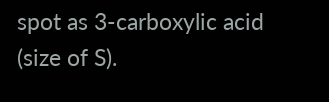spot as 3-carboxylic acid (size of S).